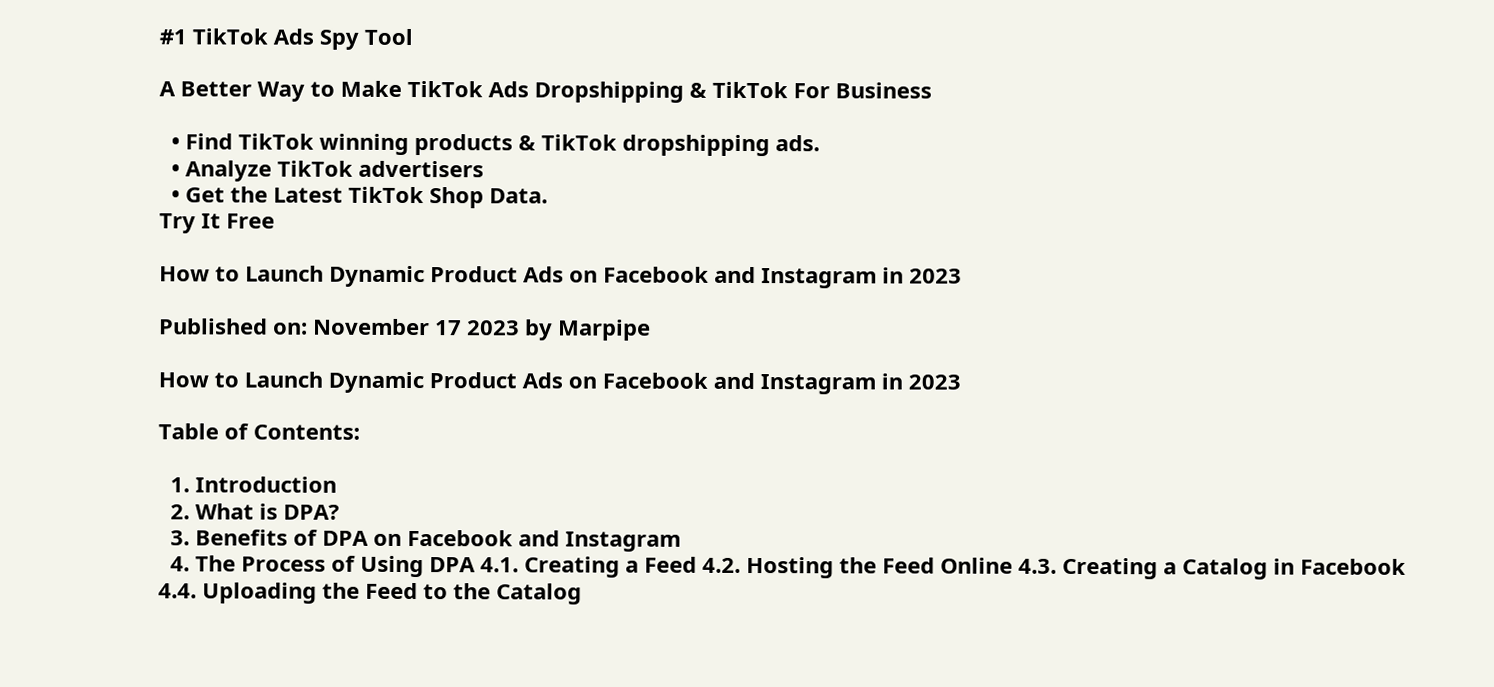#1 TikTok Ads Spy Tool

A Better Way to Make TikTok Ads Dropshipping & TikTok For Business

  • Find TikTok winning products & TikTok dropshipping ads.
  • Analyze TikTok advertisers
  • Get the Latest TikTok Shop Data.
Try It Free

How to Launch Dynamic Product Ads on Facebook and Instagram in 2023

Published on: November 17 2023 by Marpipe

How to Launch Dynamic Product Ads on Facebook and Instagram in 2023

Table of Contents:

  1. Introduction
  2. What is DPA?
  3. Benefits of DPA on Facebook and Instagram
  4. The Process of Using DPA 4.1. Creating a Feed 4.2. Hosting the Feed Online 4.3. Creating a Catalog in Facebook 4.4. Uploading the Feed to the Catalog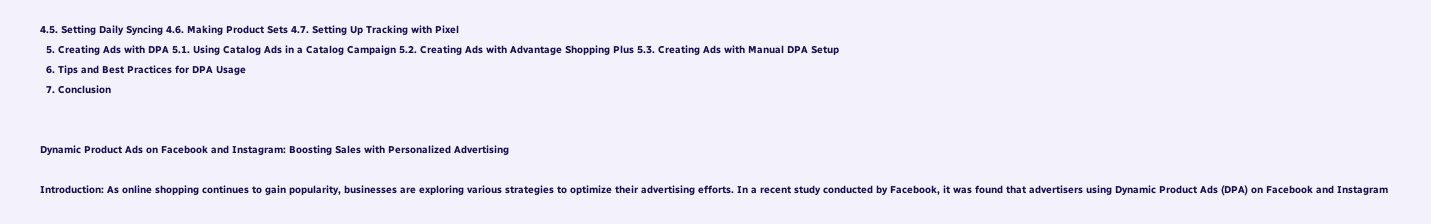4.5. Setting Daily Syncing 4.6. Making Product Sets 4.7. Setting Up Tracking with Pixel
  5. Creating Ads with DPA 5.1. Using Catalog Ads in a Catalog Campaign 5.2. Creating Ads with Advantage Shopping Plus 5.3. Creating Ads with Manual DPA Setup
  6. Tips and Best Practices for DPA Usage
  7. Conclusion


Dynamic Product Ads on Facebook and Instagram: Boosting Sales with Personalized Advertising

Introduction: As online shopping continues to gain popularity, businesses are exploring various strategies to optimize their advertising efforts. In a recent study conducted by Facebook, it was found that advertisers using Dynamic Product Ads (DPA) on Facebook and Instagram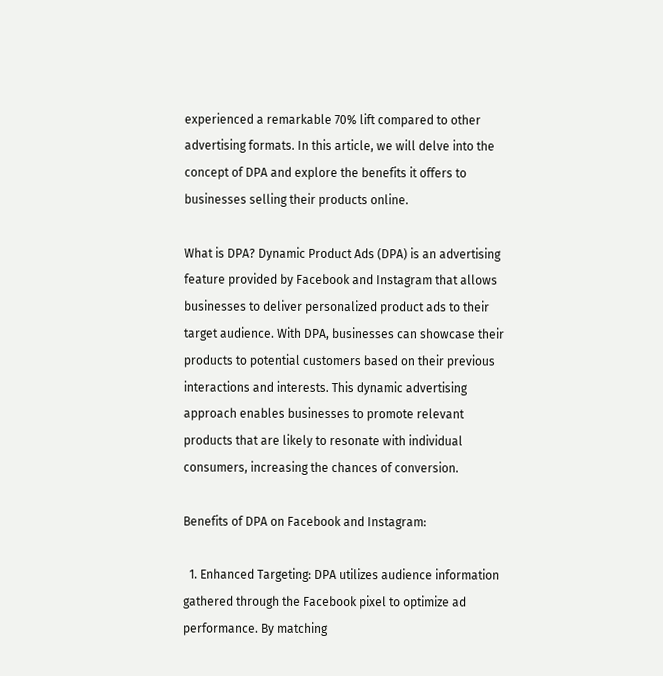experienced a remarkable 70% lift compared to other advertising formats. In this article, we will delve into the concept of DPA and explore the benefits it offers to businesses selling their products online.

What is DPA? Dynamic Product Ads (DPA) is an advertising feature provided by Facebook and Instagram that allows businesses to deliver personalized product ads to their target audience. With DPA, businesses can showcase their products to potential customers based on their previous interactions and interests. This dynamic advertising approach enables businesses to promote relevant products that are likely to resonate with individual consumers, increasing the chances of conversion.

Benefits of DPA on Facebook and Instagram:

  1. Enhanced Targeting: DPA utilizes audience information gathered through the Facebook pixel to optimize ad performance. By matching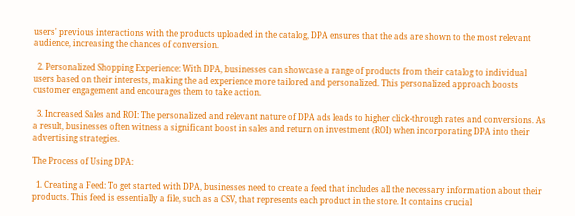users' previous interactions with the products uploaded in the catalog, DPA ensures that the ads are shown to the most relevant audience, increasing the chances of conversion.

  2. Personalized Shopping Experience: With DPA, businesses can showcase a range of products from their catalog to individual users based on their interests, making the ad experience more tailored and personalized. This personalized approach boosts customer engagement and encourages them to take action.

  3. Increased Sales and ROI: The personalized and relevant nature of DPA ads leads to higher click-through rates and conversions. As a result, businesses often witness a significant boost in sales and return on investment (ROI) when incorporating DPA into their advertising strategies.

The Process of Using DPA:

  1. Creating a Feed: To get started with DPA, businesses need to create a feed that includes all the necessary information about their products. This feed is essentially a file, such as a CSV, that represents each product in the store. It contains crucial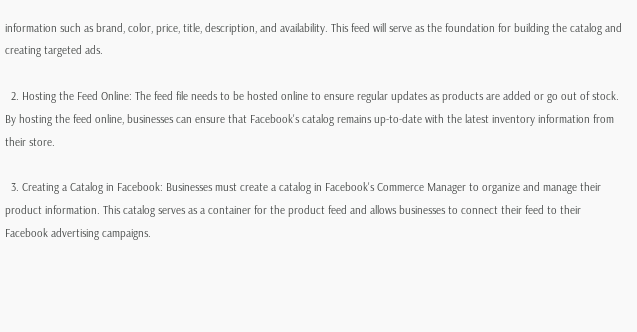information such as brand, color, price, title, description, and availability. This feed will serve as the foundation for building the catalog and creating targeted ads.

  2. Hosting the Feed Online: The feed file needs to be hosted online to ensure regular updates as products are added or go out of stock. By hosting the feed online, businesses can ensure that Facebook's catalog remains up-to-date with the latest inventory information from their store.

  3. Creating a Catalog in Facebook: Businesses must create a catalog in Facebook's Commerce Manager to organize and manage their product information. This catalog serves as a container for the product feed and allows businesses to connect their feed to their Facebook advertising campaigns.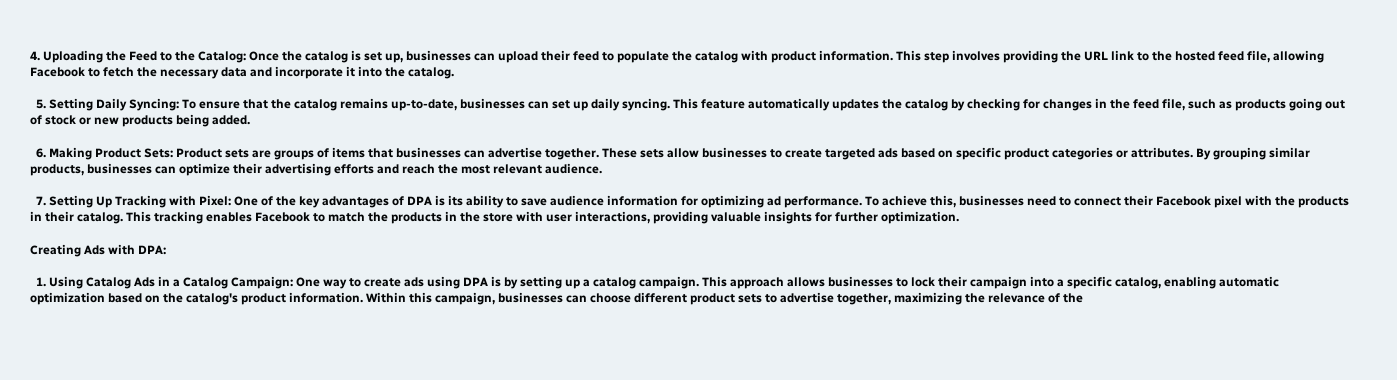4. Uploading the Feed to the Catalog: Once the catalog is set up, businesses can upload their feed to populate the catalog with product information. This step involves providing the URL link to the hosted feed file, allowing Facebook to fetch the necessary data and incorporate it into the catalog.

  5. Setting Daily Syncing: To ensure that the catalog remains up-to-date, businesses can set up daily syncing. This feature automatically updates the catalog by checking for changes in the feed file, such as products going out of stock or new products being added.

  6. Making Product Sets: Product sets are groups of items that businesses can advertise together. These sets allow businesses to create targeted ads based on specific product categories or attributes. By grouping similar products, businesses can optimize their advertising efforts and reach the most relevant audience.

  7. Setting Up Tracking with Pixel: One of the key advantages of DPA is its ability to save audience information for optimizing ad performance. To achieve this, businesses need to connect their Facebook pixel with the products in their catalog. This tracking enables Facebook to match the products in the store with user interactions, providing valuable insights for further optimization.

Creating Ads with DPA:

  1. Using Catalog Ads in a Catalog Campaign: One way to create ads using DPA is by setting up a catalog campaign. This approach allows businesses to lock their campaign into a specific catalog, enabling automatic optimization based on the catalog's product information. Within this campaign, businesses can choose different product sets to advertise together, maximizing the relevance of the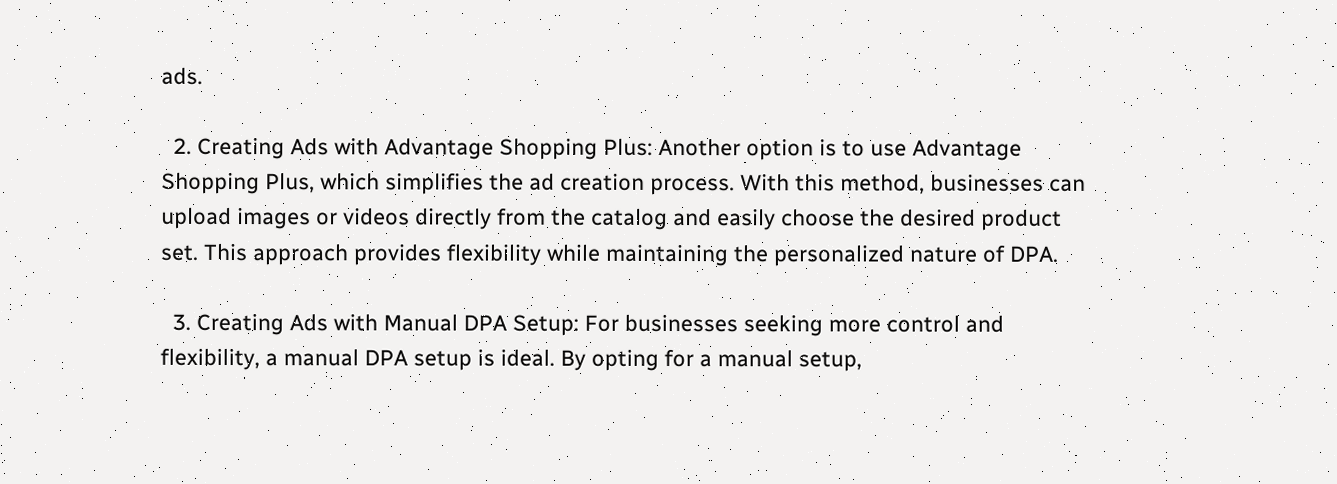ads.

  2. Creating Ads with Advantage Shopping Plus: Another option is to use Advantage Shopping Plus, which simplifies the ad creation process. With this method, businesses can upload images or videos directly from the catalog and easily choose the desired product set. This approach provides flexibility while maintaining the personalized nature of DPA.

  3. Creating Ads with Manual DPA Setup: For businesses seeking more control and flexibility, a manual DPA setup is ideal. By opting for a manual setup,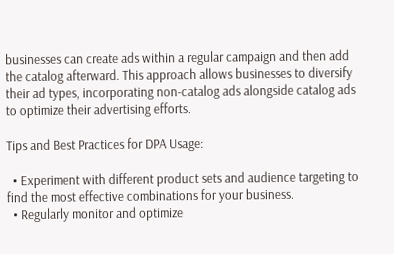businesses can create ads within a regular campaign and then add the catalog afterward. This approach allows businesses to diversify their ad types, incorporating non-catalog ads alongside catalog ads to optimize their advertising efforts.

Tips and Best Practices for DPA Usage:

  • Experiment with different product sets and audience targeting to find the most effective combinations for your business.
  • Regularly monitor and optimize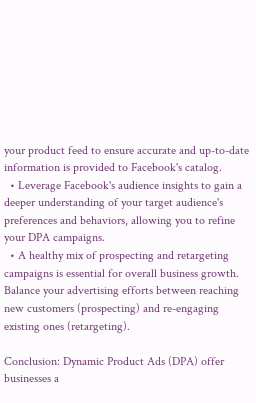your product feed to ensure accurate and up-to-date information is provided to Facebook's catalog.
  • Leverage Facebook's audience insights to gain a deeper understanding of your target audience's preferences and behaviors, allowing you to refine your DPA campaigns.
  • A healthy mix of prospecting and retargeting campaigns is essential for overall business growth. Balance your advertising efforts between reaching new customers (prospecting) and re-engaging existing ones (retargeting).

Conclusion: Dynamic Product Ads (DPA) offer businesses a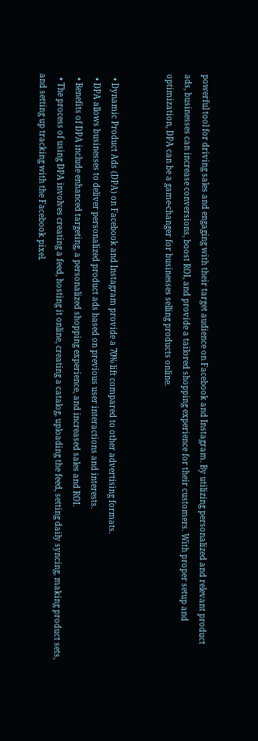powerful tool for driving sales and engaging with their target audience on Facebook and Instagram. By utilizing personalized and relevant product ads, businesses can increase conversions, boost ROI, and provide a tailored shopping experience for their customers. With proper setup and optimization, DPA can be a game-changer for businesses selling products online.


  • Dynamic Product Ads (DPA) on Facebook and Instagram provide a 70% lift compared to other advertising formats.
  • DPA allows businesses to deliver personalized product ads based on previous user interactions and interests.
  • Benefits of DPA include enhanced targeting, a personalized shopping experience, and increased sales and ROI.
  • The process of using DPA involves creating a feed, hosting it online, creating a catalog, uploading the feed, setting daily syncing, making product sets, and setting up tracking with the Facebook pixel.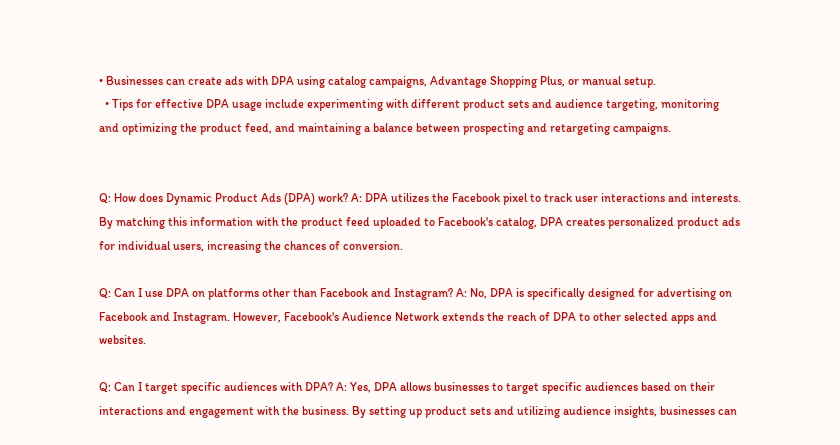• Businesses can create ads with DPA using catalog campaigns, Advantage Shopping Plus, or manual setup.
  • Tips for effective DPA usage include experimenting with different product sets and audience targeting, monitoring and optimizing the product feed, and maintaining a balance between prospecting and retargeting campaigns.


Q: How does Dynamic Product Ads (DPA) work? A: DPA utilizes the Facebook pixel to track user interactions and interests. By matching this information with the product feed uploaded to Facebook's catalog, DPA creates personalized product ads for individual users, increasing the chances of conversion.

Q: Can I use DPA on platforms other than Facebook and Instagram? A: No, DPA is specifically designed for advertising on Facebook and Instagram. However, Facebook's Audience Network extends the reach of DPA to other selected apps and websites.

Q: Can I target specific audiences with DPA? A: Yes, DPA allows businesses to target specific audiences based on their interactions and engagement with the business. By setting up product sets and utilizing audience insights, businesses can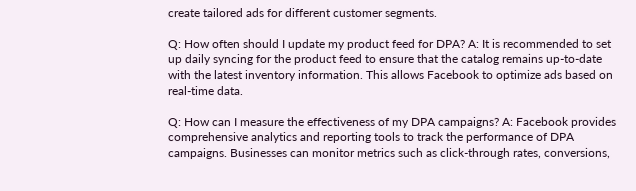create tailored ads for different customer segments.

Q: How often should I update my product feed for DPA? A: It is recommended to set up daily syncing for the product feed to ensure that the catalog remains up-to-date with the latest inventory information. This allows Facebook to optimize ads based on real-time data.

Q: How can I measure the effectiveness of my DPA campaigns? A: Facebook provides comprehensive analytics and reporting tools to track the performance of DPA campaigns. Businesses can monitor metrics such as click-through rates, conversions,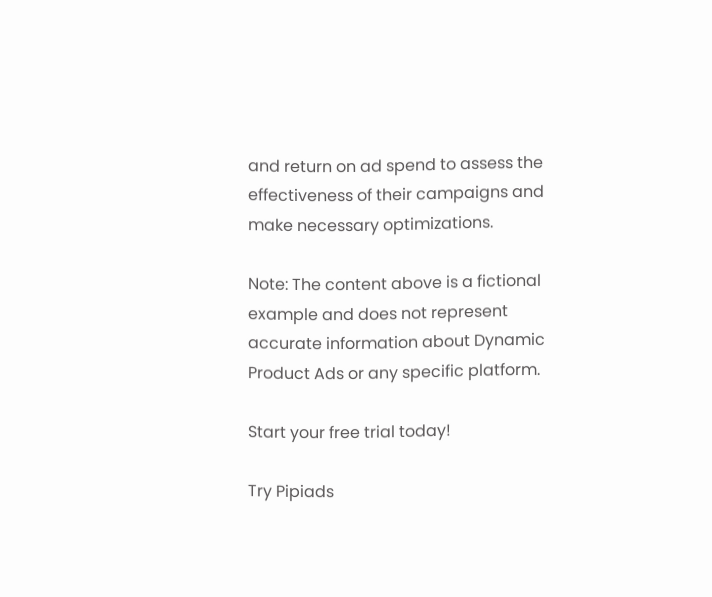and return on ad spend to assess the effectiveness of their campaigns and make necessary optimizations.

Note: The content above is a fictional example and does not represent accurate information about Dynamic Product Ads or any specific platform.

Start your free trial today!

Try Pipiads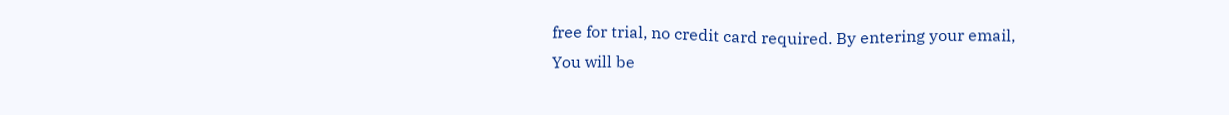free for trial, no credit card required. By entering your email,
You will be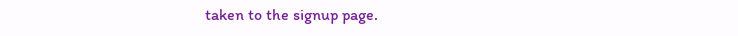taken to the signup page.